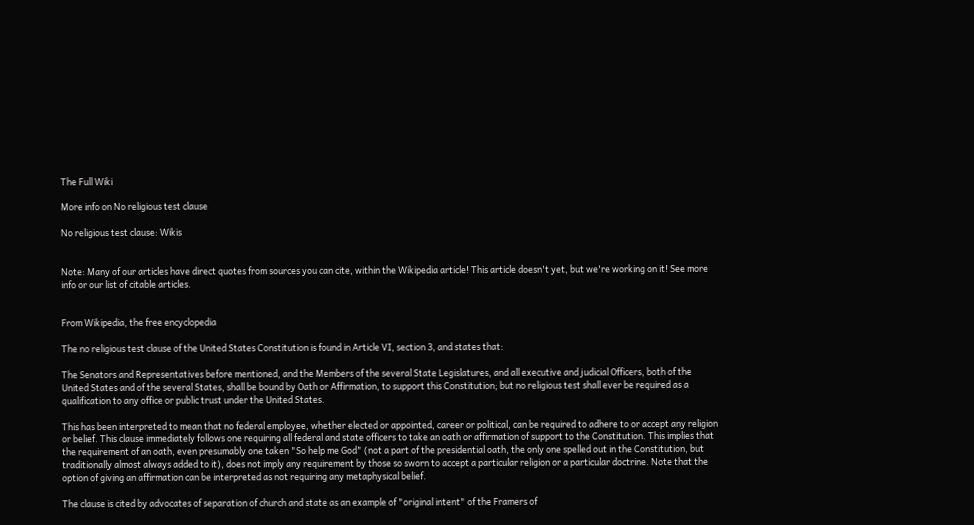The Full Wiki

More info on No religious test clause

No religious test clause: Wikis


Note: Many of our articles have direct quotes from sources you can cite, within the Wikipedia article! This article doesn't yet, but we're working on it! See more info or our list of citable articles.


From Wikipedia, the free encyclopedia

The no religious test clause of the United States Constitution is found in Article VI, section 3, and states that:

The Senators and Representatives before mentioned, and the Members of the several State Legislatures, and all executive and judicial Officers, both of the United States and of the several States, shall be bound by Oath or Affirmation, to support this Constitution; but no religious test shall ever be required as a qualification to any office or public trust under the United States.

This has been interpreted to mean that no federal employee, whether elected or appointed, career or political, can be required to adhere to or accept any religion or belief. This clause immediately follows one requiring all federal and state officers to take an oath or affirmation of support to the Constitution. This implies that the requirement of an oath, even presumably one taken "So help me God" (not a part of the presidential oath, the only one spelled out in the Constitution, but traditionally almost always added to it), does not imply any requirement by those so sworn to accept a particular religion or a particular doctrine. Note that the option of giving an affirmation can be interpreted as not requiring any metaphysical belief.

The clause is cited by advocates of separation of church and state as an example of "original intent" of the Framers of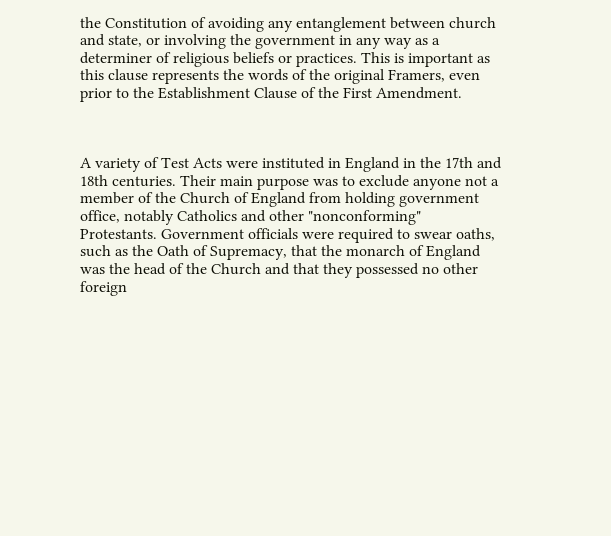the Constitution of avoiding any entanglement between church and state, or involving the government in any way as a determiner of religious beliefs or practices. This is important as this clause represents the words of the original Framers, even prior to the Establishment Clause of the First Amendment.



A variety of Test Acts were instituted in England in the 17th and 18th centuries. Their main purpose was to exclude anyone not a member of the Church of England from holding government office, notably Catholics and other "nonconforming" Protestants. Government officials were required to swear oaths, such as the Oath of Supremacy, that the monarch of England was the head of the Church and that they possessed no other foreign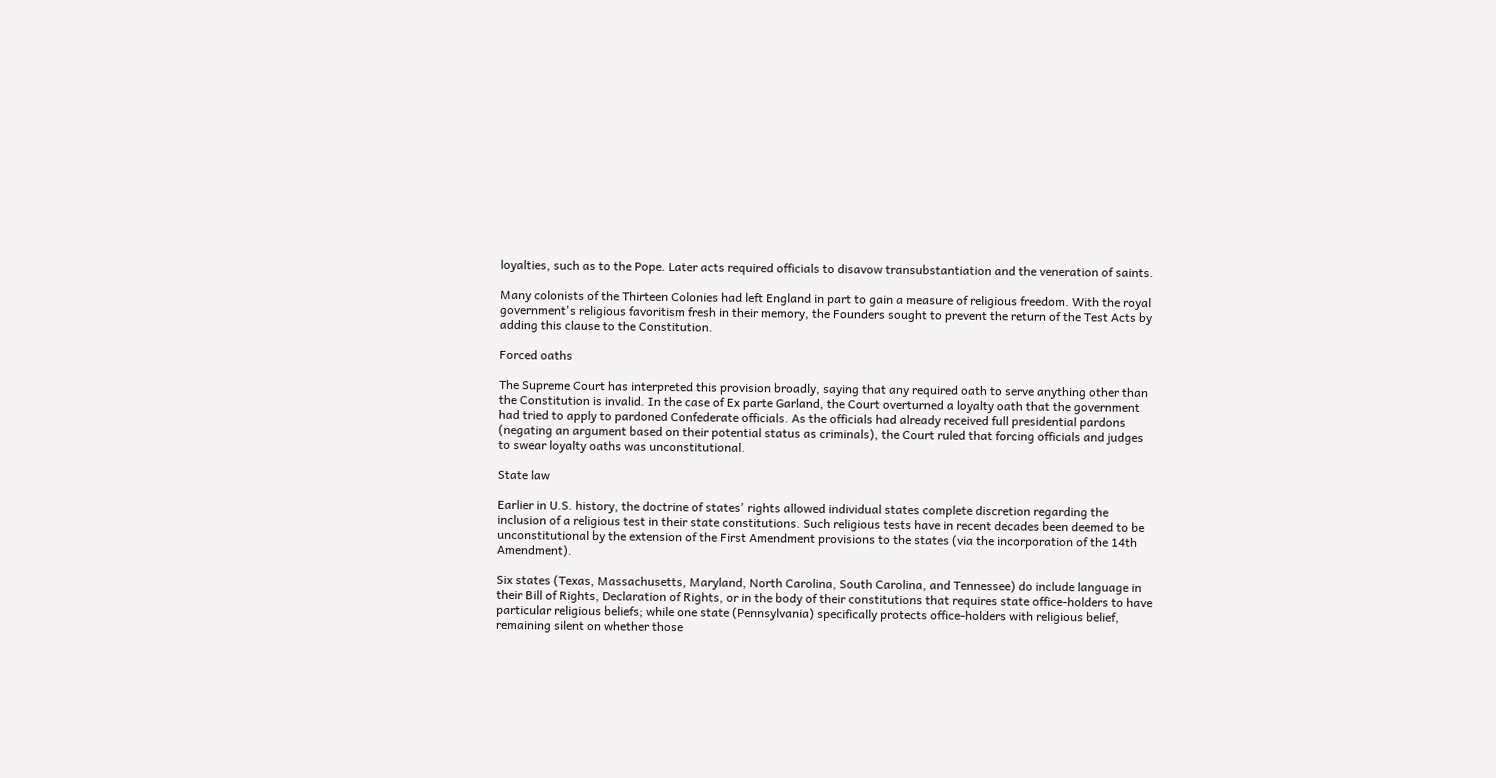loyalties, such as to the Pope. Later acts required officials to disavow transubstantiation and the veneration of saints.

Many colonists of the Thirteen Colonies had left England in part to gain a measure of religious freedom. With the royal government's religious favoritism fresh in their memory, the Founders sought to prevent the return of the Test Acts by adding this clause to the Constitution.

Forced oaths

The Supreme Court has interpreted this provision broadly, saying that any required oath to serve anything other than the Constitution is invalid. In the case of Ex parte Garland, the Court overturned a loyalty oath that the government had tried to apply to pardoned Confederate officials. As the officials had already received full presidential pardons (negating an argument based on their potential status as criminals), the Court ruled that forcing officials and judges to swear loyalty oaths was unconstitutional.

State law

Earlier in U.S. history, the doctrine of states' rights allowed individual states complete discretion regarding the inclusion of a religious test in their state constitutions. Such religious tests have in recent decades been deemed to be unconstitutional by the extension of the First Amendment provisions to the states (via the incorporation of the 14th Amendment).

Six states (Texas, Massachusetts, Maryland, North Carolina, South Carolina, and Tennessee) do include language in their Bill of Rights, Declaration of Rights, or in the body of their constitutions that requires state office-holders to have particular religious beliefs; while one state (Pennsylvania) specifically protects office-holders with religious belief, remaining silent on whether those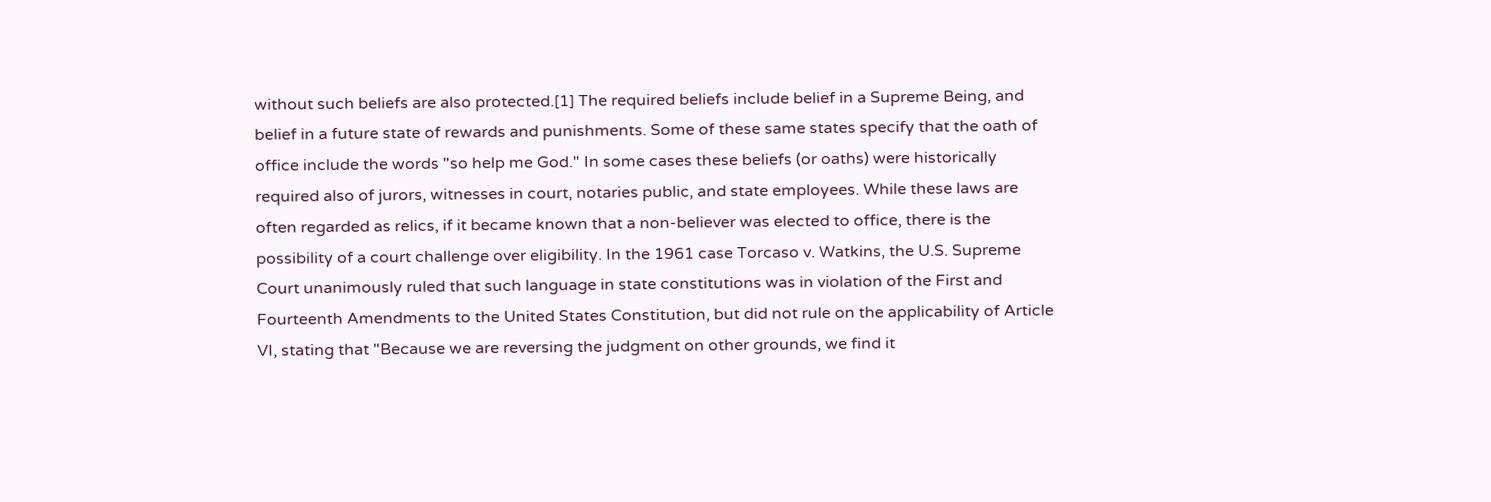without such beliefs are also protected.[1] The required beliefs include belief in a Supreme Being, and belief in a future state of rewards and punishments. Some of these same states specify that the oath of office include the words "so help me God." In some cases these beliefs (or oaths) were historically required also of jurors, witnesses in court, notaries public, and state employees. While these laws are often regarded as relics, if it became known that a non-believer was elected to office, there is the possibility of a court challenge over eligibility. In the 1961 case Torcaso v. Watkins, the U.S. Supreme Court unanimously ruled that such language in state constitutions was in violation of the First and Fourteenth Amendments to the United States Constitution, but did not rule on the applicability of Article VI, stating that "Because we are reversing the judgment on other grounds, we find it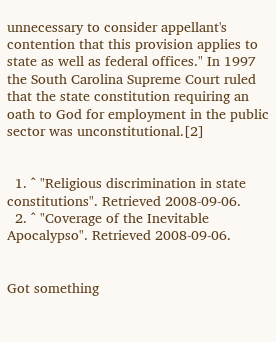unnecessary to consider appellant's contention that this provision applies to state as well as federal offices." In 1997 the South Carolina Supreme Court ruled that the state constitution requiring an oath to God for employment in the public sector was unconstitutional.[2]


  1. ^ "Religious discrimination in state constitutions". Retrieved 2008-09-06.
  2. ^ "Coverage of the Inevitable Apocalypso". Retrieved 2008-09-06.


Got something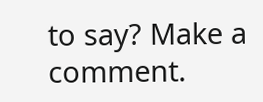to say? Make a comment.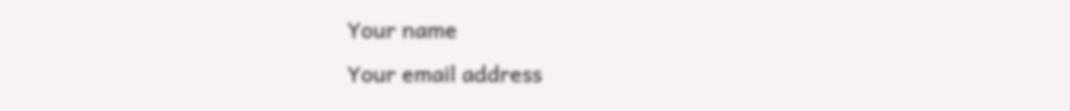Your name
Your email address